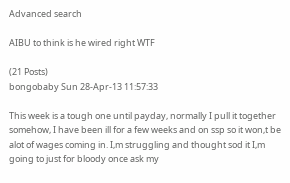Advanced search

AIBU to think is he wired right WTF

(21 Posts)
bongobaby Sun 28-Apr-13 11:57:33

This week is a tough one until payday, normally I pull it together somehow, I have been ill for a few weeks and on ssp so it won,t be alot of wages coming in. I,m struggling and thought sod it I,m going to just for bloody once ask my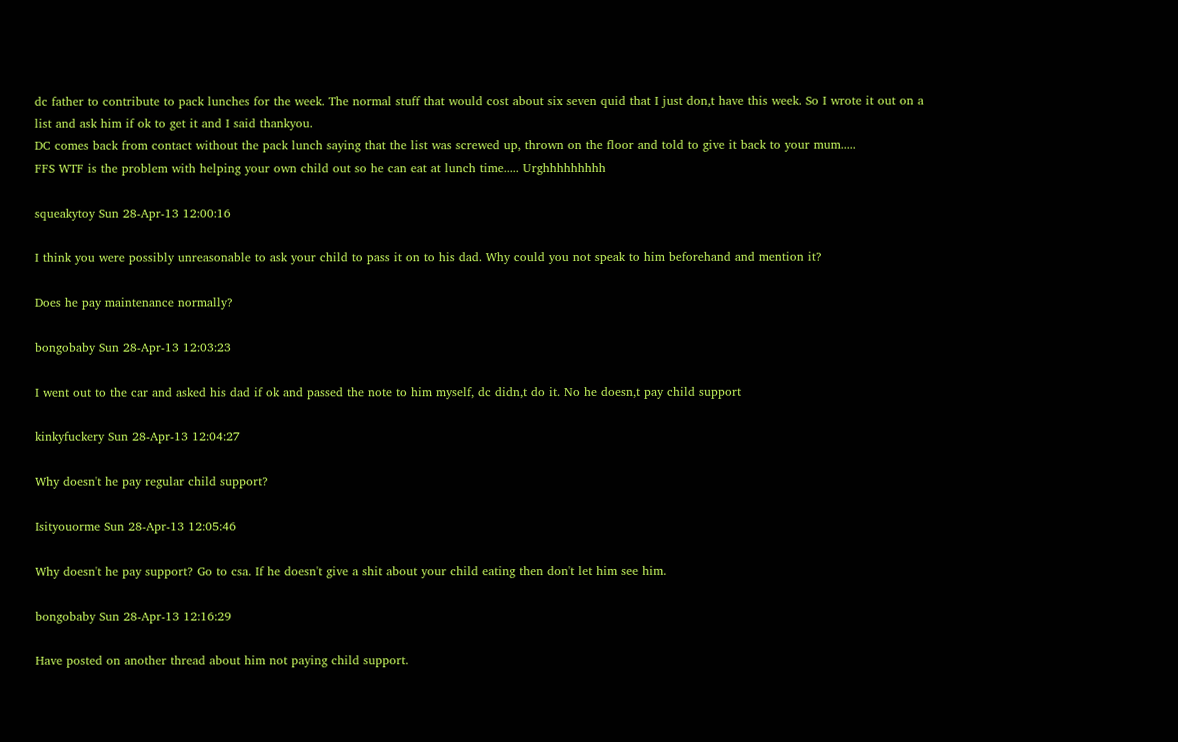dc father to contribute to pack lunches for the week. The normal stuff that would cost about six seven quid that I just don,t have this week. So I wrote it out on a list and ask him if ok to get it and I said thankyou.
DC comes back from contact without the pack lunch saying that the list was screwed up, thrown on the floor and told to give it back to your mum.....
FFS WTF is the problem with helping your own child out so he can eat at lunch time..... Urghhhhhhhhh

squeakytoy Sun 28-Apr-13 12:00:16

I think you were possibly unreasonable to ask your child to pass it on to his dad. Why could you not speak to him beforehand and mention it?

Does he pay maintenance normally?

bongobaby Sun 28-Apr-13 12:03:23

I went out to the car and asked his dad if ok and passed the note to him myself, dc didn,t do it. No he doesn,t pay child support

kinkyfuckery Sun 28-Apr-13 12:04:27

Why doesn't he pay regular child support?

Isityouorme Sun 28-Apr-13 12:05:46

Why doesn't he pay support? Go to csa. If he doesn't give a shit about your child eating then don't let him see him.

bongobaby Sun 28-Apr-13 12:16:29

Have posted on another thread about him not paying child support.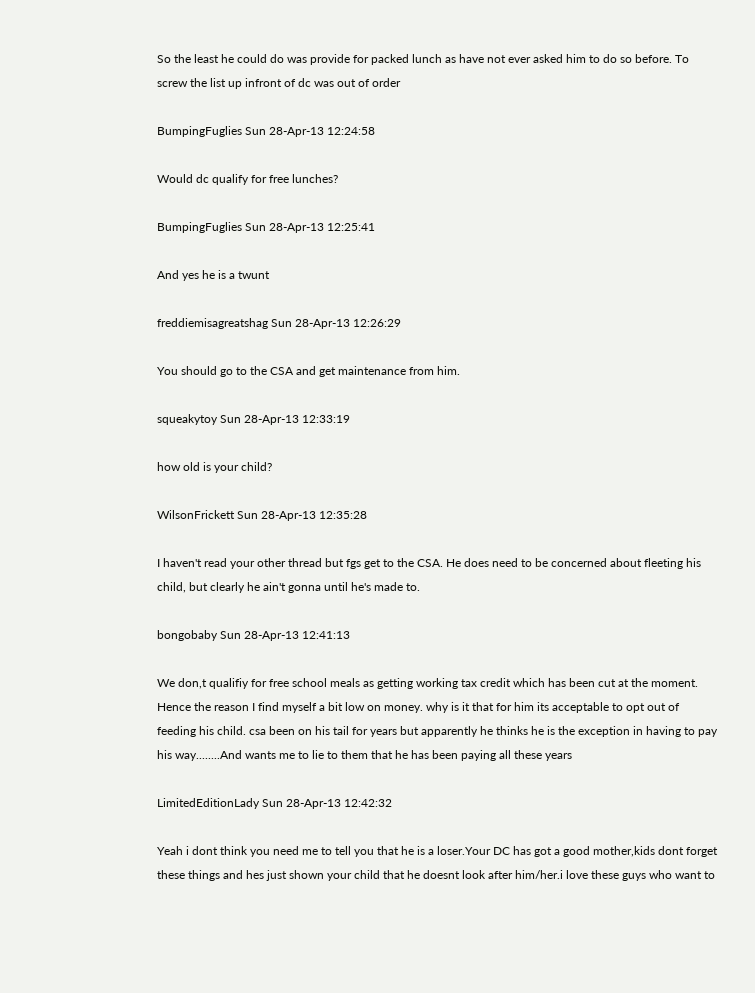So the least he could do was provide for packed lunch as have not ever asked him to do so before. To screw the list up infront of dc was out of order

BumpingFuglies Sun 28-Apr-13 12:24:58

Would dc qualify for free lunches?

BumpingFuglies Sun 28-Apr-13 12:25:41

And yes he is a twunt

freddiemisagreatshag Sun 28-Apr-13 12:26:29

You should go to the CSA and get maintenance from him.

squeakytoy Sun 28-Apr-13 12:33:19

how old is your child?

WilsonFrickett Sun 28-Apr-13 12:35:28

I haven't read your other thread but fgs get to the CSA. He does need to be concerned about fleeting his child, but clearly he ain't gonna until he's made to.

bongobaby Sun 28-Apr-13 12:41:13

We don,t qualifiy for free school meals as getting working tax credit which has been cut at the moment. Hence the reason I find myself a bit low on money. why is it that for him its acceptable to opt out of feeding his child. csa been on his tail for years but apparently he thinks he is the exception in having to pay his way........And wants me to lie to them that he has been paying all these years

LimitedEditionLady Sun 28-Apr-13 12:42:32

Yeah i dont think you need me to tell you that he is a loser.Your DC has got a good mother,kids dont forget these things and hes just shown your child that he doesnt look after him/her.i love these guys who want to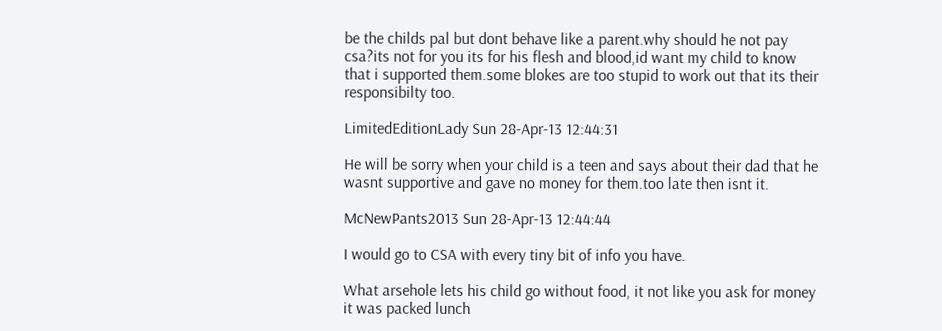be the childs pal but dont behave like a parent.why should he not pay csa?its not for you its for his flesh and blood,id want my child to know that i supported them.some blokes are too stupid to work out that its their responsibilty too.

LimitedEditionLady Sun 28-Apr-13 12:44:31

He will be sorry when your child is a teen and says about their dad that he wasnt supportive and gave no money for them.too late then isnt it.

McNewPants2013 Sun 28-Apr-13 12:44:44

I would go to CSA with every tiny bit of info you have.

What arsehole lets his child go without food, it not like you ask for money it was packed lunch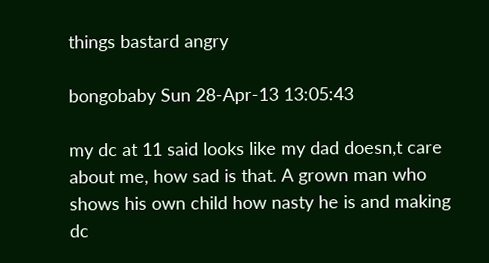things bastard angry

bongobaby Sun 28-Apr-13 13:05:43

my dc at 11 said looks like my dad doesn,t care about me, how sad is that. A grown man who shows his own child how nasty he is and making dc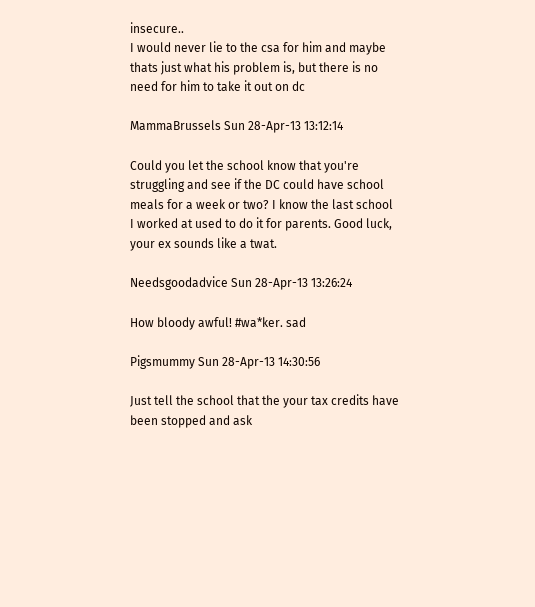insecure..
I would never lie to the csa for him and maybe thats just what his problem is, but there is no need for him to take it out on dc

MammaBrussels Sun 28-Apr-13 13:12:14

Could you let the school know that you're struggling and see if the DC could have school meals for a week or two? I know the last school I worked at used to do it for parents. Good luck, your ex sounds like a twat.

Needsgoodadvice Sun 28-Apr-13 13:26:24

How bloody awful! #wa*ker. sad

Pigsmummy Sun 28-Apr-13 14:30:56

Just tell the school that the your tax credits have been stopped and ask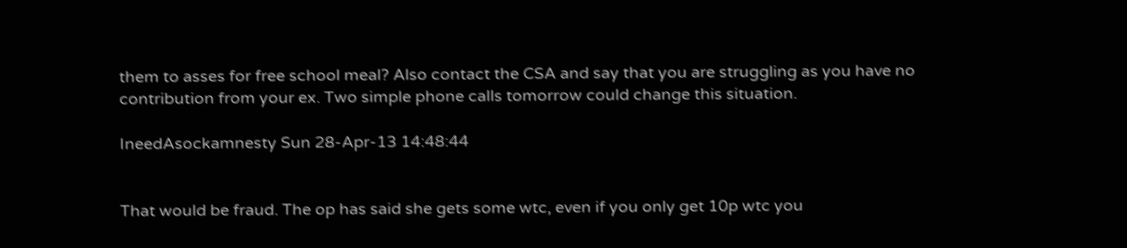them to asses for free school meal? Also contact the CSA and say that you are struggling as you have no contribution from your ex. Two simple phone calls tomorrow could change this situation.

IneedAsockamnesty Sun 28-Apr-13 14:48:44


That would be fraud. The op has said she gets some wtc, even if you only get 10p wtc you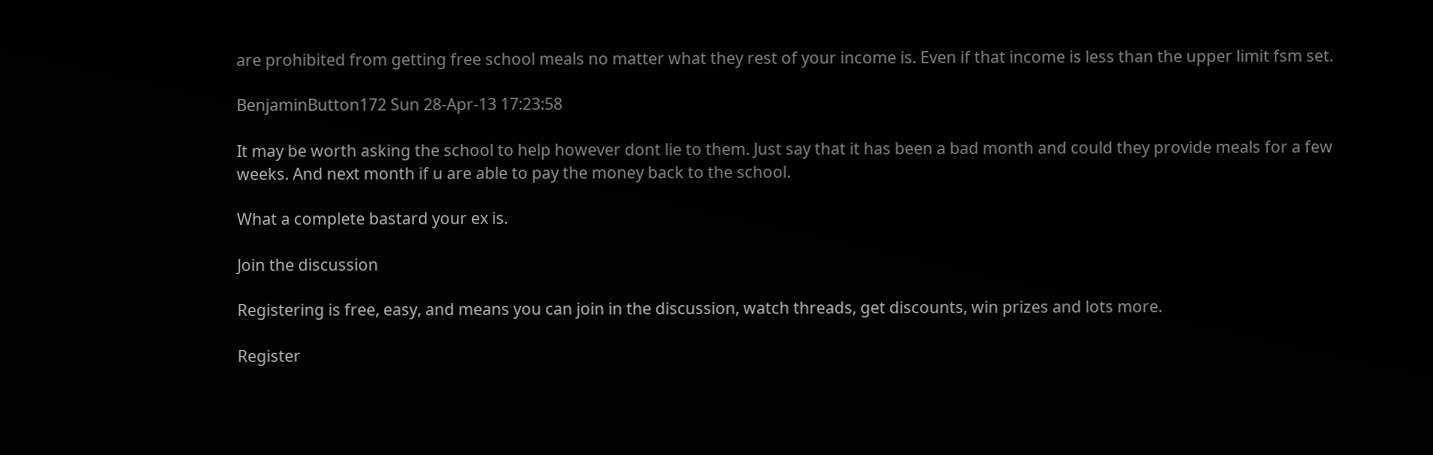are prohibited from getting free school meals no matter what they rest of your income is. Even if that income is less than the upper limit fsm set.

BenjaminButton172 Sun 28-Apr-13 17:23:58

It may be worth asking the school to help however dont lie to them. Just say that it has been a bad month and could they provide meals for a few weeks. And next month if u are able to pay the money back to the school.

What a complete bastard your ex is.

Join the discussion

Registering is free, easy, and means you can join in the discussion, watch threads, get discounts, win prizes and lots more.

Register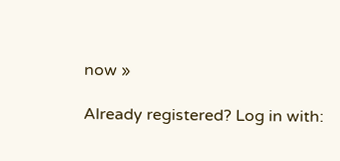now »

Already registered? Log in with: